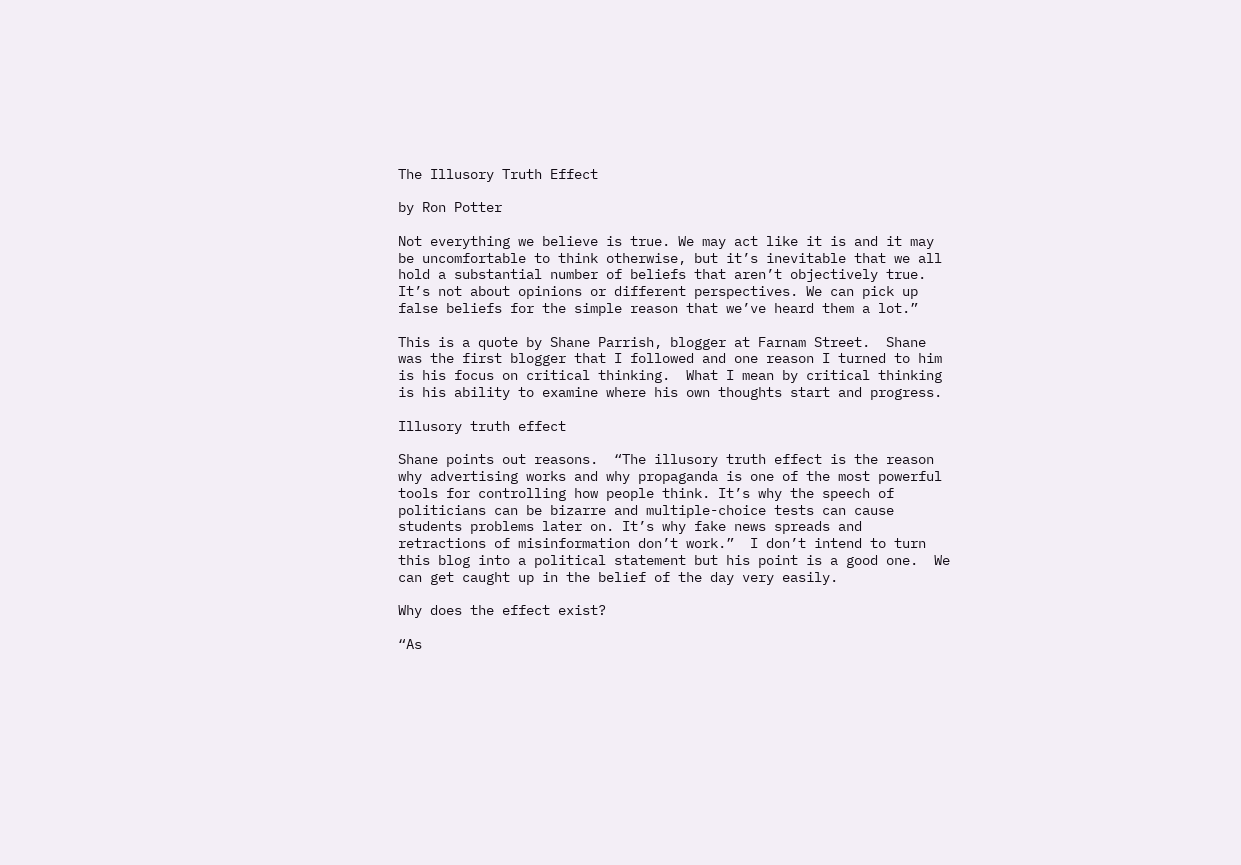The Illusory Truth Effect

by Ron Potter

Not everything we believe is true. We may act like it is and it may be uncomfortable to think otherwise, but it’s inevitable that we all hold a substantial number of beliefs that aren’t objectively true. It’s not about opinions or different perspectives. We can pick up false beliefs for the simple reason that we’ve heard them a lot.”

This is a quote by Shane Parrish, blogger at Farnam Street.  Shane was the first blogger that I followed and one reason I turned to him is his focus on critical thinking.  What I mean by critical thinking is his ability to examine where his own thoughts start and progress.

Illusory truth effect

Shane points out reasons.  “The illusory truth effect is the reason why advertising works and why propaganda is one of the most powerful tools for controlling how people think. It’s why the speech of politicians can be bizarre and multiple-choice tests can cause students problems later on. It’s why fake news spreads and retractions of misinformation don’t work.”  I don’t intend to turn this blog into a political statement but his point is a good one.  We can get caught up in the belief of the day very easily.

Why does the effect exist?

“As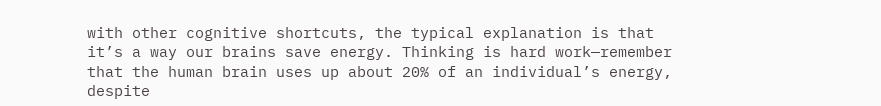with other cognitive shortcuts, the typical explanation is that it’s a way our brains save energy. Thinking is hard work—remember that the human brain uses up about 20% of an individual’s energy, despite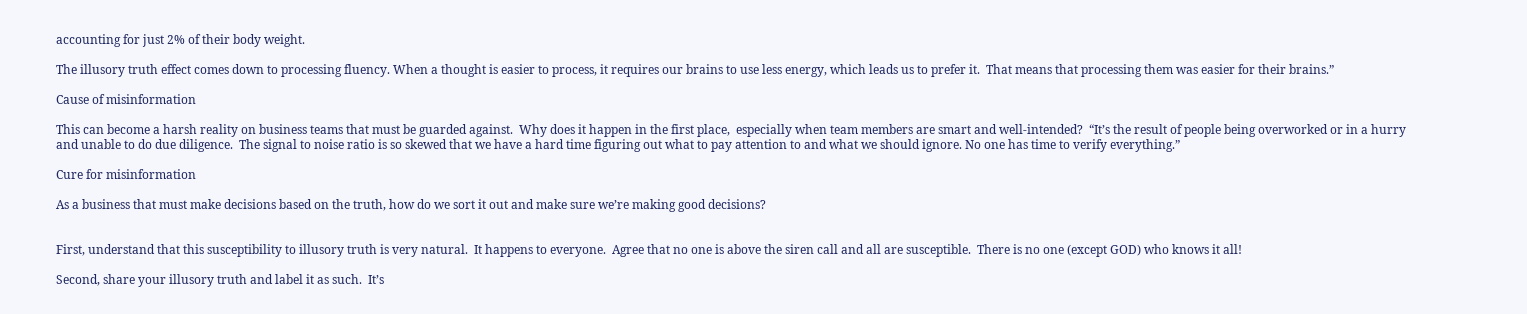accounting for just 2% of their body weight.

The illusory truth effect comes down to processing fluency. When a thought is easier to process, it requires our brains to use less energy, which leads us to prefer it.  That means that processing them was easier for their brains.”

Cause of misinformation

This can become a harsh reality on business teams that must be guarded against.  Why does it happen in the first place,  especially when team members are smart and well-intended?  “It’s the result of people being overworked or in a hurry and unable to do due diligence.  The signal to noise ratio is so skewed that we have a hard time figuring out what to pay attention to and what we should ignore. No one has time to verify everything.”

Cure for misinformation

As a business that must make decisions based on the truth, how do we sort it out and make sure we’re making good decisions?


First, understand that this susceptibility to illusory truth is very natural.  It happens to everyone.  Agree that no one is above the siren call and all are susceptible.  There is no one (except GOD) who knows it all!

Second, share your illusory truth and label it as such.  It’s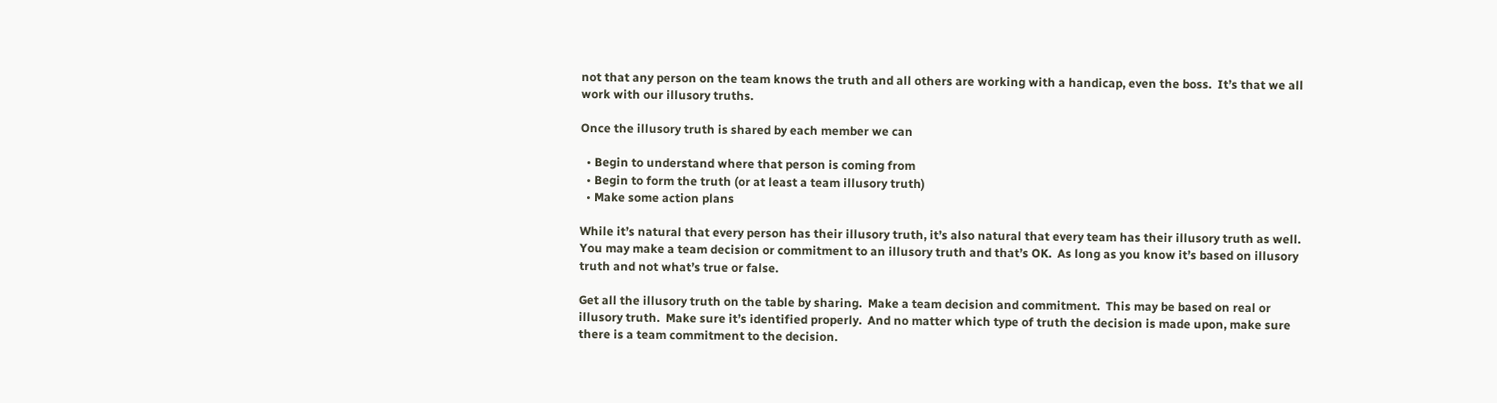not that any person on the team knows the truth and all others are working with a handicap, even the boss.  It’s that we all work with our illusory truths.

Once the illusory truth is shared by each member we can

  • Begin to understand where that person is coming from
  • Begin to form the truth (or at least a team illusory truth)
  • Make some action plans

While it’s natural that every person has their illusory truth, it’s also natural that every team has their illusory truth as well.  You may make a team decision or commitment to an illusory truth and that’s OK.  As long as you know it’s based on illusory truth and not what’s true or false.

Get all the illusory truth on the table by sharing.  Make a team decision and commitment.  This may be based on real or illusory truth.  Make sure it’s identified properly.  And no matter which type of truth the decision is made upon, make sure there is a team commitment to the decision.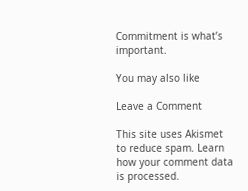Commitment is what’s important.

You may also like

Leave a Comment

This site uses Akismet to reduce spam. Learn how your comment data is processed.